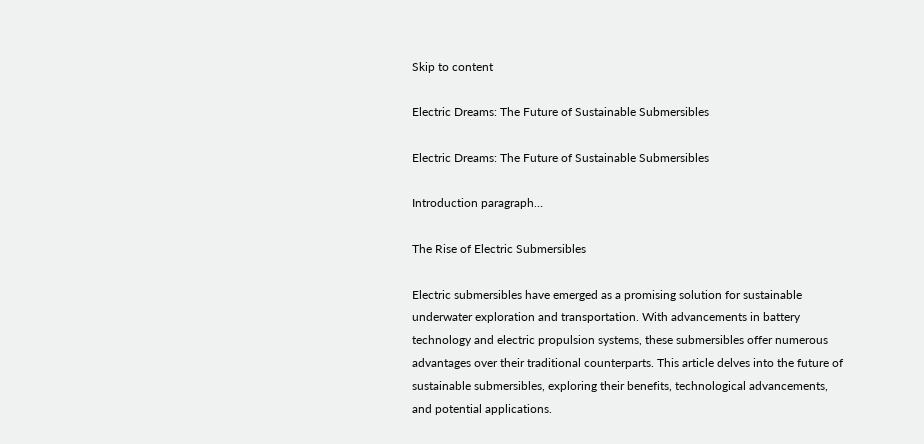Skip to content

Electric Dreams: The Future of Sustainable Submersibles

Electric Dreams: The Future of Sustainable Submersibles

Introduction paragraph…

The Rise of Electric Submersibles

Electric submersibles have emerged as a promising solution for sustainable underwater exploration and transportation. With advancements in battery technology and electric propulsion systems, these submersibles offer numerous advantages over their traditional counterparts. This article delves into the future of sustainable submersibles, exploring their benefits, technological advancements, and potential applications.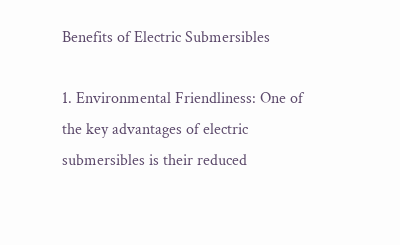Benefits of Electric Submersibles

1. Environmental Friendliness: One of the key advantages of electric submersibles is their reduced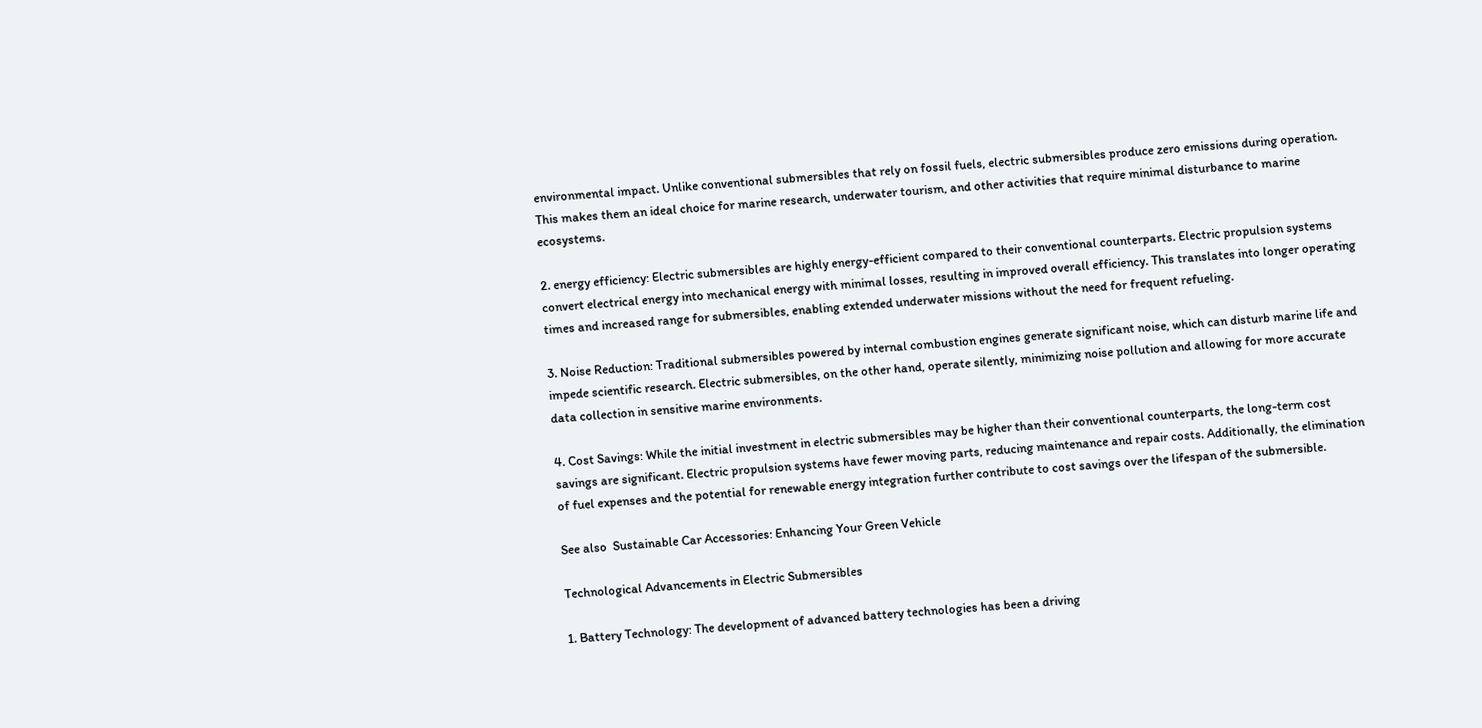environmental impact. Unlike conventional submersibles that rely on fossil fuels, electric submersibles produce zero emissions during operation. This makes them an ideal choice for marine research, underwater tourism, and other activities that require minimal disturbance to marine ecosystems.

2. energy efficiency: Electric submersibles are highly energy-efficient compared to their conventional counterparts. Electric propulsion systems convert electrical energy into mechanical energy with minimal losses, resulting in improved overall efficiency. This translates into longer operating times and increased range for submersibles, enabling extended underwater missions without the need for frequent refueling.

3. Noise Reduction: Traditional submersibles powered by internal combustion engines generate significant noise, which can disturb marine life and impede scientific research. Electric submersibles, on the other hand, operate silently, minimizing noise pollution and allowing for more accurate data collection in sensitive marine environments.

4. Cost Savings: While the initial investment in electric submersibles may be higher than their conventional counterparts, the long-term cost savings are significant. Electric propulsion systems have fewer moving parts, reducing maintenance and repair costs. Additionally, the elimination of fuel expenses and the potential for renewable energy integration further contribute to cost savings over the lifespan of the submersible.

See also  Sustainable Car Accessories: Enhancing Your Green Vehicle

Technological Advancements in Electric Submersibles

1. Battery Technology: The development of advanced battery technologies has been a driving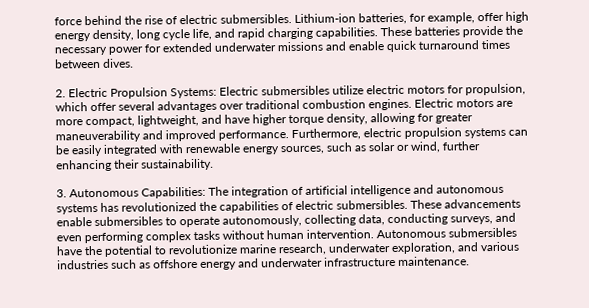force behind the rise of electric submersibles. Lithium-ion batteries, for example, offer high energy density, long cycle life, and rapid charging capabilities. These batteries provide the necessary power for extended underwater missions and enable quick turnaround times between dives.

2. Electric Propulsion Systems: Electric submersibles utilize electric motors for propulsion, which offer several advantages over traditional combustion engines. Electric motors are more compact, lightweight, and have higher torque density, allowing for greater maneuverability and improved performance. Furthermore, electric propulsion systems can be easily integrated with renewable energy sources, such as solar or wind, further enhancing their sustainability.

3. Autonomous Capabilities: The integration of artificial intelligence and autonomous systems has revolutionized the capabilities of electric submersibles. These advancements enable submersibles to operate autonomously, collecting data, conducting surveys, and even performing complex tasks without human intervention. Autonomous submersibles have the potential to revolutionize marine research, underwater exploration, and various industries such as offshore energy and underwater infrastructure maintenance.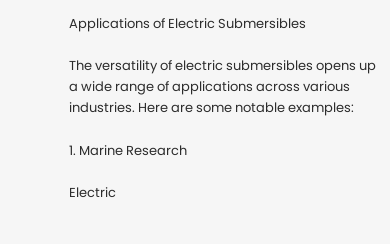Applications of Electric Submersibles

The versatility of electric submersibles opens up a wide range of applications across various industries. Here are some notable examples:

1. Marine Research

Electric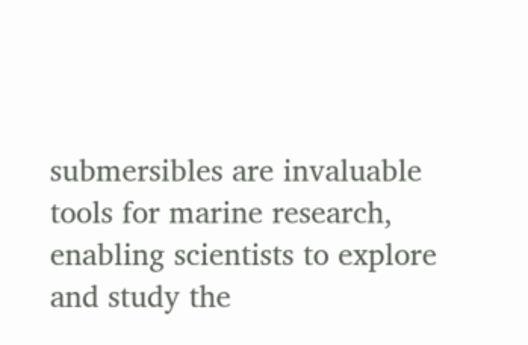submersibles are invaluable tools for marine research, enabling scientists to explore and study the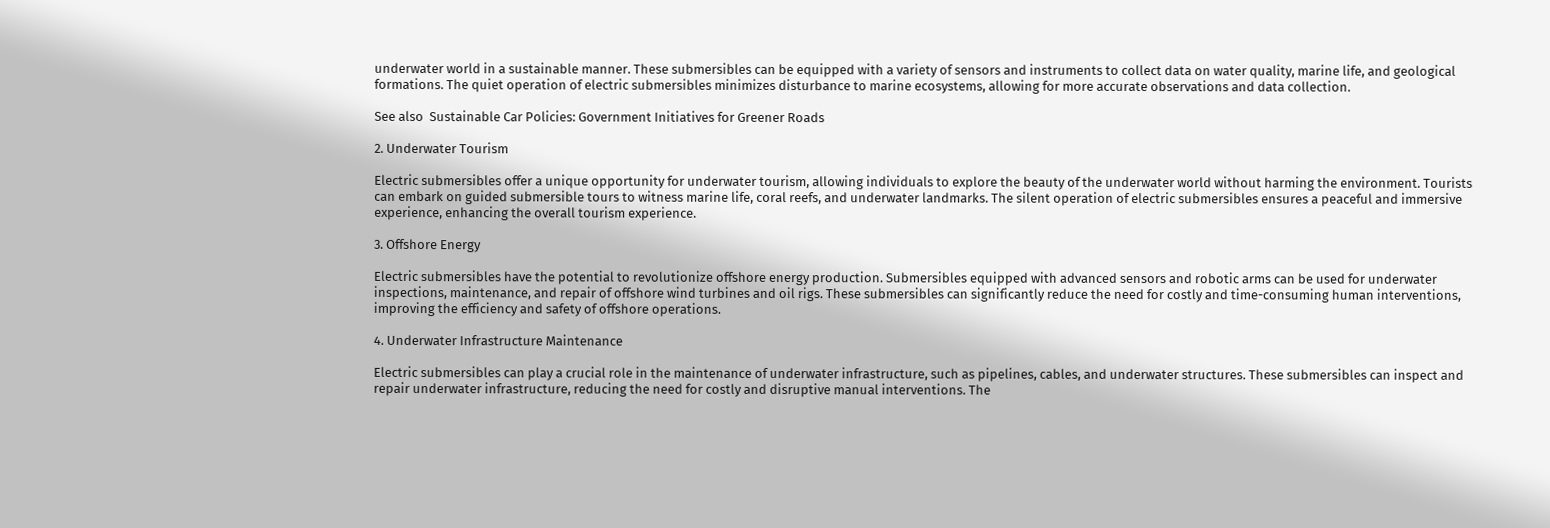underwater world in a sustainable manner. These submersibles can be equipped with a variety of sensors and instruments to collect data on water quality, marine life, and geological formations. The quiet operation of electric submersibles minimizes disturbance to marine ecosystems, allowing for more accurate observations and data collection.

See also  Sustainable Car Policies: Government Initiatives for Greener Roads

2. Underwater Tourism

Electric submersibles offer a unique opportunity for underwater tourism, allowing individuals to explore the beauty of the underwater world without harming the environment. Tourists can embark on guided submersible tours to witness marine life, coral reefs, and underwater landmarks. The silent operation of electric submersibles ensures a peaceful and immersive experience, enhancing the overall tourism experience.

3. Offshore Energy

Electric submersibles have the potential to revolutionize offshore energy production. Submersibles equipped with advanced sensors and robotic arms can be used for underwater inspections, maintenance, and repair of offshore wind turbines and oil rigs. These submersibles can significantly reduce the need for costly and time-consuming human interventions, improving the efficiency and safety of offshore operations.

4. Underwater Infrastructure Maintenance

Electric submersibles can play a crucial role in the maintenance of underwater infrastructure, such as pipelines, cables, and underwater structures. These submersibles can inspect and repair underwater infrastructure, reducing the need for costly and disruptive manual interventions. The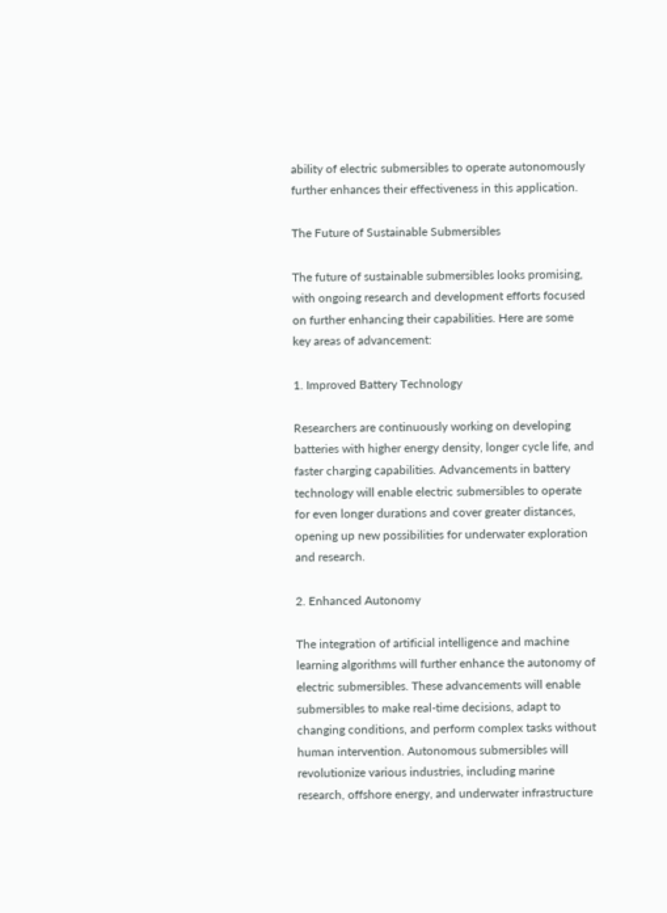ability of electric submersibles to operate autonomously further enhances their effectiveness in this application.

The Future of Sustainable Submersibles

The future of sustainable submersibles looks promising, with ongoing research and development efforts focused on further enhancing their capabilities. Here are some key areas of advancement:

1. Improved Battery Technology

Researchers are continuously working on developing batteries with higher energy density, longer cycle life, and faster charging capabilities. Advancements in battery technology will enable electric submersibles to operate for even longer durations and cover greater distances, opening up new possibilities for underwater exploration and research.

2. Enhanced Autonomy

The integration of artificial intelligence and machine learning algorithms will further enhance the autonomy of electric submersibles. These advancements will enable submersibles to make real-time decisions, adapt to changing conditions, and perform complex tasks without human intervention. Autonomous submersibles will revolutionize various industries, including marine research, offshore energy, and underwater infrastructure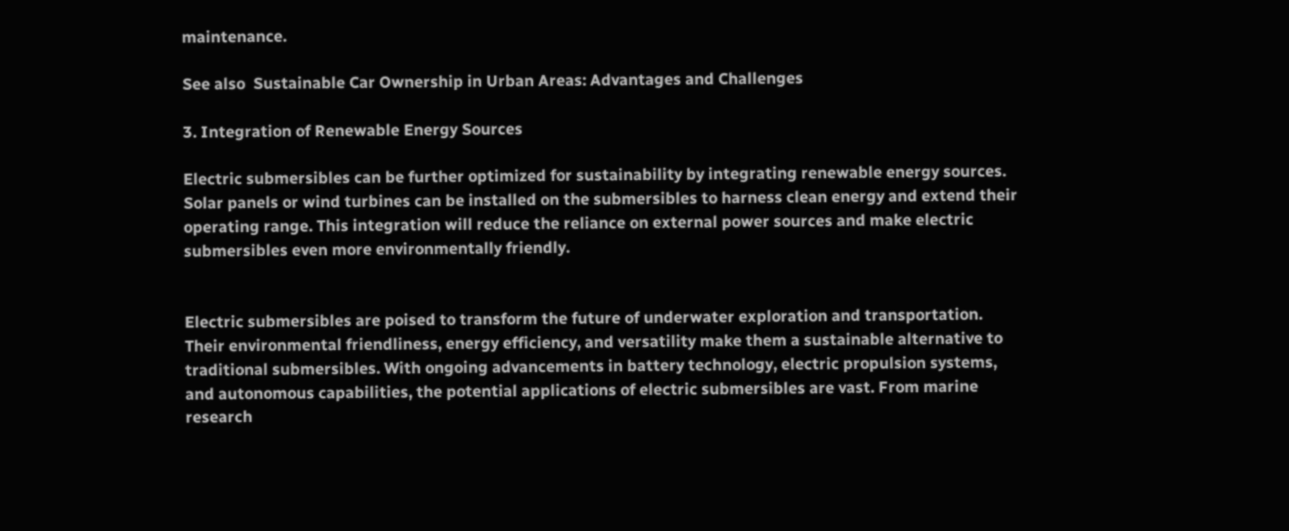maintenance.

See also  Sustainable Car Ownership in Urban Areas: Advantages and Challenges

3. Integration of Renewable Energy Sources

Electric submersibles can be further optimized for sustainability by integrating renewable energy sources. Solar panels or wind turbines can be installed on the submersibles to harness clean energy and extend their operating range. This integration will reduce the reliance on external power sources and make electric submersibles even more environmentally friendly.


Electric submersibles are poised to transform the future of underwater exploration and transportation. Their environmental friendliness, energy efficiency, and versatility make them a sustainable alternative to traditional submersibles. With ongoing advancements in battery technology, electric propulsion systems, and autonomous capabilities, the potential applications of electric submersibles are vast. From marine research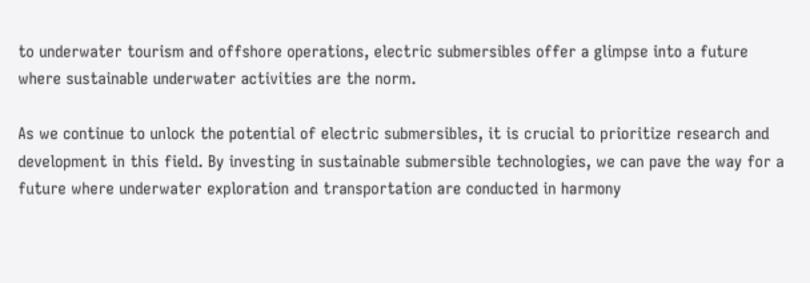to underwater tourism and offshore operations, electric submersibles offer a glimpse into a future where sustainable underwater activities are the norm.

As we continue to unlock the potential of electric submersibles, it is crucial to prioritize research and development in this field. By investing in sustainable submersible technologies, we can pave the way for a future where underwater exploration and transportation are conducted in harmony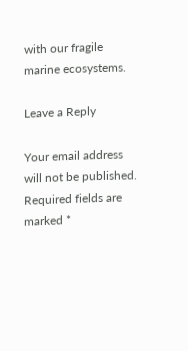with our fragile marine ecosystems.

Leave a Reply

Your email address will not be published. Required fields are marked *